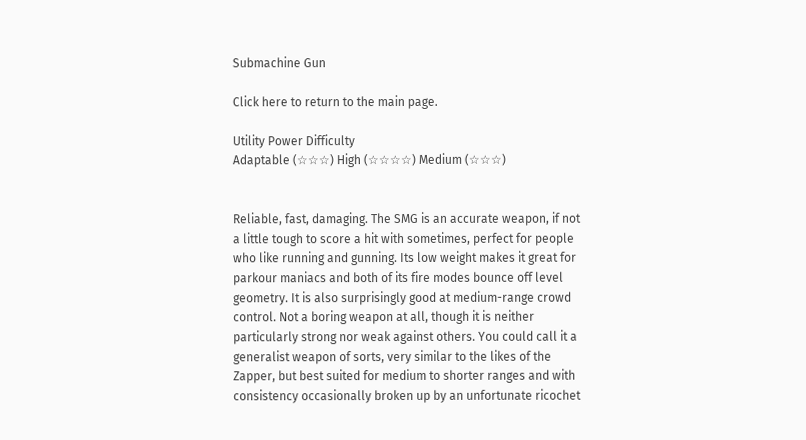Submachine Gun

Click here to return to the main page.

Utility Power Difficulty
Adaptable (☆☆☆) High (☆☆☆☆) Medium (☆☆☆)


Reliable, fast, damaging. The SMG is an accurate weapon, if not a little tough to score a hit with sometimes, perfect for people who like running and gunning. Its low weight makes it great for parkour maniacs and both of its fire modes bounce off level geometry. It is also surprisingly good at medium-range crowd control. Not a boring weapon at all, though it is neither particularly strong nor weak against others. You could call it a generalist weapon of sorts, very similar to the likes of the Zapper, but best suited for medium to shorter ranges and with consistency occasionally broken up by an unfortunate ricochet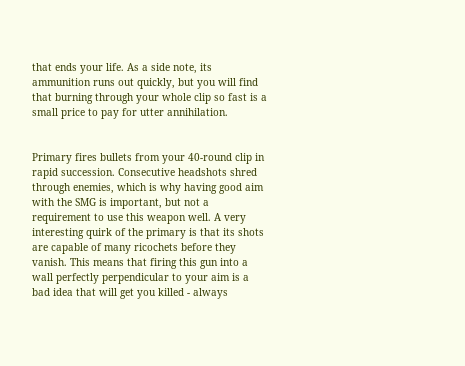that ends your life. As a side note, its ammunition runs out quickly, but you will find that burning through your whole clip so fast is a small price to pay for utter annihilation.


Primary fires bullets from your 40-round clip in rapid succession. Consecutive headshots shred through enemies, which is why having good aim with the SMG is important, but not a requirement to use this weapon well. A very interesting quirk of the primary is that its shots are capable of many ricochets before they vanish. This means that firing this gun into a wall perfectly perpendicular to your aim is a bad idea that will get you killed - always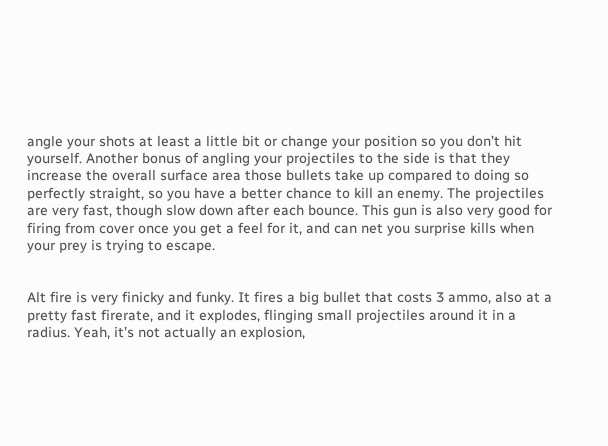angle your shots at least a little bit or change your position so you don’t hit yourself. Another bonus of angling your projectiles to the side is that they increase the overall surface area those bullets take up compared to doing so perfectly straight, so you have a better chance to kill an enemy. The projectiles are very fast, though slow down after each bounce. This gun is also very good for firing from cover once you get a feel for it, and can net you surprise kills when your prey is trying to escape.


Alt fire is very finicky and funky. It fires a big bullet that costs 3 ammo, also at a pretty fast firerate, and it explodes, flinging small projectiles around it in a radius. Yeah, it’s not actually an explosion,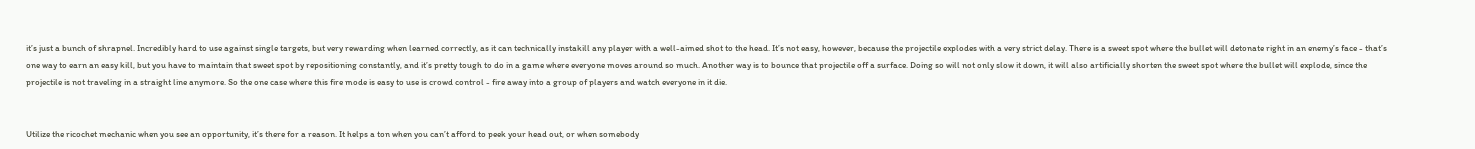it’s just a bunch of shrapnel. Incredibly hard to use against single targets, but very rewarding when learned correctly, as it can technically instakill any player with a well-aimed shot to the head. It’s not easy, however, because the projectile explodes with a very strict delay. There is a sweet spot where the bullet will detonate right in an enemy’s face - that’s one way to earn an easy kill, but you have to maintain that sweet spot by repositioning constantly, and it’s pretty tough to do in a game where everyone moves around so much. Another way is to bounce that projectile off a surface. Doing so will not only slow it down, it will also artificially shorten the sweet spot where the bullet will explode, since the projectile is not traveling in a straight line anymore. So the one case where this fire mode is easy to use is crowd control - fire away into a group of players and watch everyone in it die.


Utilize the ricochet mechanic when you see an opportunity, it’s there for a reason. It helps a ton when you can’t afford to peek your head out, or when somebody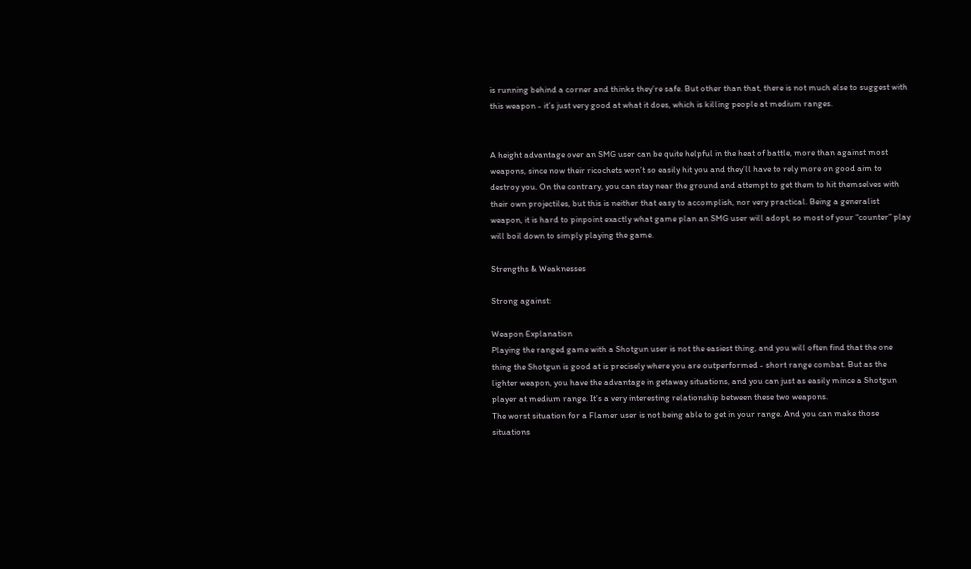is running behind a corner and thinks they’re safe. But other than that, there is not much else to suggest with this weapon - it’s just very good at what it does, which is killing people at medium ranges.


A height advantage over an SMG user can be quite helpful in the heat of battle, more than against most weapons, since now their ricochets won’t so easily hit you and they’ll have to rely more on good aim to destroy you. On the contrary, you can stay near the ground and attempt to get them to hit themselves with their own projectiles, but this is neither that easy to accomplish, nor very practical. Being a generalist weapon, it is hard to pinpoint exactly what game plan an SMG user will adopt, so most of your “counter” play will boil down to simply playing the game.

Strengths & Weaknesses

Strong against:

Weapon Explanation
Playing the ranged game with a Shotgun user is not the easiest thing, and you will often find that the one thing the Shotgun is good at is precisely where you are outperformed - short range combat. But as the lighter weapon, you have the advantage in getaway situations, and you can just as easily mince a Shotgun player at medium range. It’s a very interesting relationship between these two weapons.
The worst situation for a Flamer user is not being able to get in your range. And you can make those situations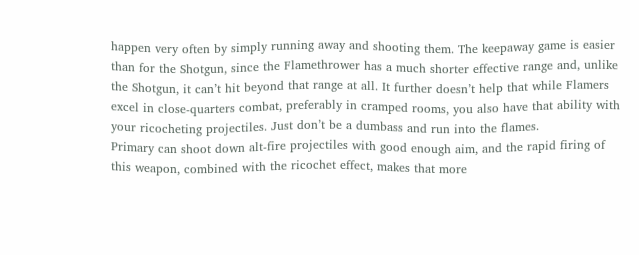happen very often by simply running away and shooting them. The keepaway game is easier than for the Shotgun, since the Flamethrower has a much shorter effective range and, unlike the Shotgun, it can’t hit beyond that range at all. It further doesn’t help that while Flamers excel in close-quarters combat, preferably in cramped rooms, you also have that ability with your ricocheting projectiles. Just don’t be a dumbass and run into the flames.
Primary can shoot down alt-fire projectiles with good enough aim, and the rapid firing of this weapon, combined with the ricochet effect, makes that more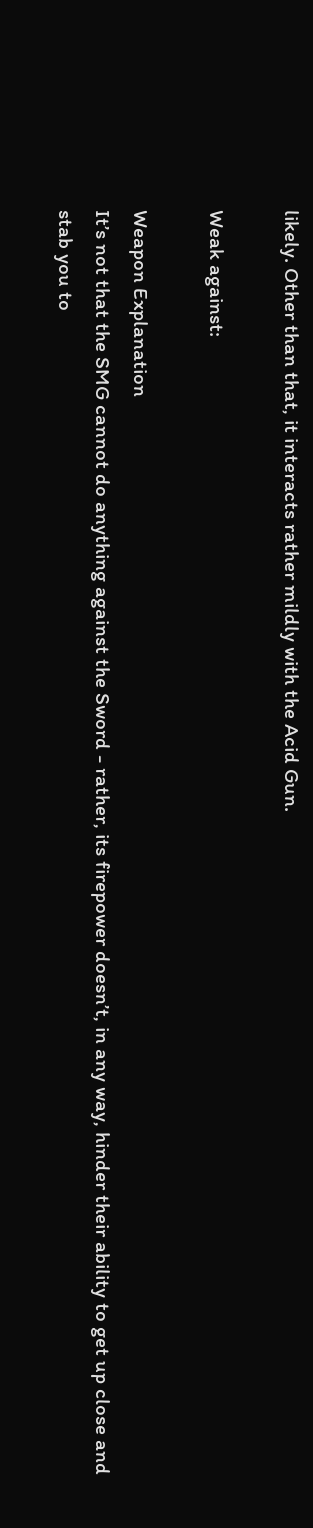likely. Other than that, it interacts rather mildly with the Acid Gun.

Weak against:

Weapon Explanation
It’s not that the SMG cannot do anything against the Sword - rather, its firepower doesn’t, in any way, hinder their ability to get up close and stab you to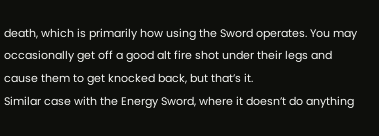death, which is primarily how using the Sword operates. You may occasionally get off a good alt fire shot under their legs and cause them to get knocked back, but that’s it.
Similar case with the Energy Sword, where it doesn’t do anything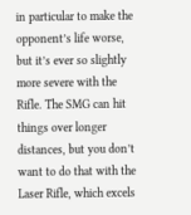in particular to make the opponent’s life worse, but it’s ever so slightly more severe with the Rifle. The SMG can hit things over longer distances, but you don’t want to do that with the Laser Rifle, which excels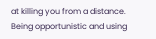at killing you from a distance. Being opportunistic and using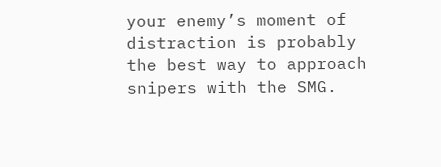your enemy’s moment of distraction is probably the best way to approach snipers with the SMG.